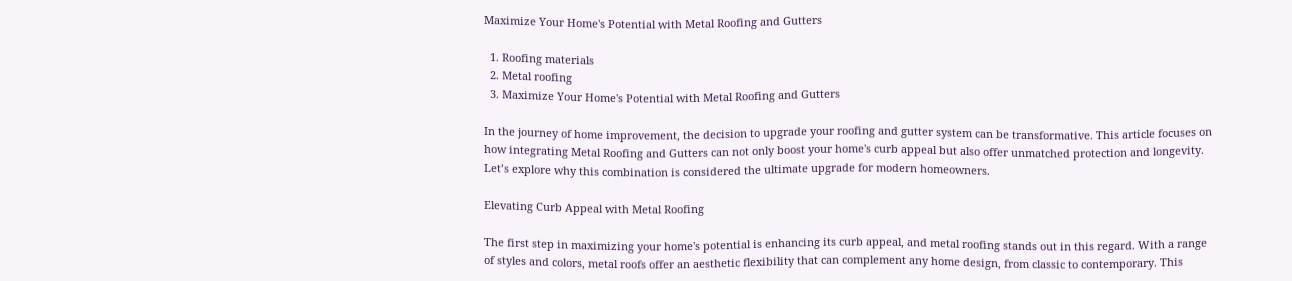Maximize Your Home's Potential with Metal Roofing and Gutters

  1. Roofing materials
  2. Metal roofing
  3. Maximize Your Home's Potential with Metal Roofing and Gutters

In the journey of home improvement, the decision to upgrade your roofing and gutter system can be transformative. This article focuses on how integrating Metal Roofing and Gutters can not only boost your home's curb appeal but also offer unmatched protection and longevity. Let’s explore why this combination is considered the ultimate upgrade for modern homeowners.

Elevating Curb Appeal with Metal Roofing

The first step in maximizing your home's potential is enhancing its curb appeal, and metal roofing stands out in this regard. With a range of styles and colors, metal roofs offer an aesthetic flexibility that can complement any home design, from classic to contemporary. This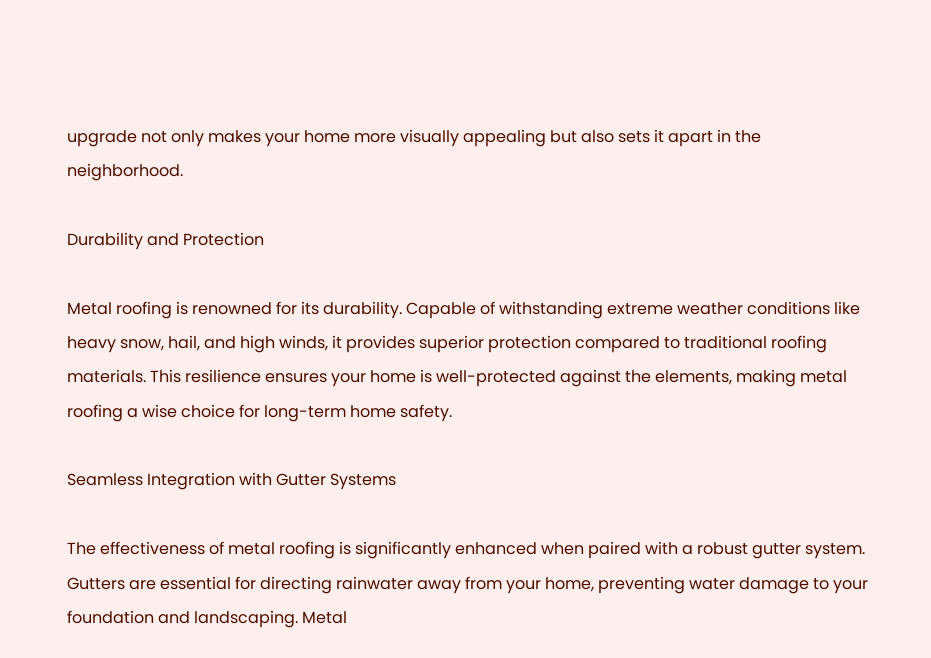upgrade not only makes your home more visually appealing but also sets it apart in the neighborhood.

Durability and Protection

Metal roofing is renowned for its durability. Capable of withstanding extreme weather conditions like heavy snow, hail, and high winds, it provides superior protection compared to traditional roofing materials. This resilience ensures your home is well-protected against the elements, making metal roofing a wise choice for long-term home safety.

Seamless Integration with Gutter Systems

The effectiveness of metal roofing is significantly enhanced when paired with a robust gutter system. Gutters are essential for directing rainwater away from your home, preventing water damage to your foundation and landscaping. Metal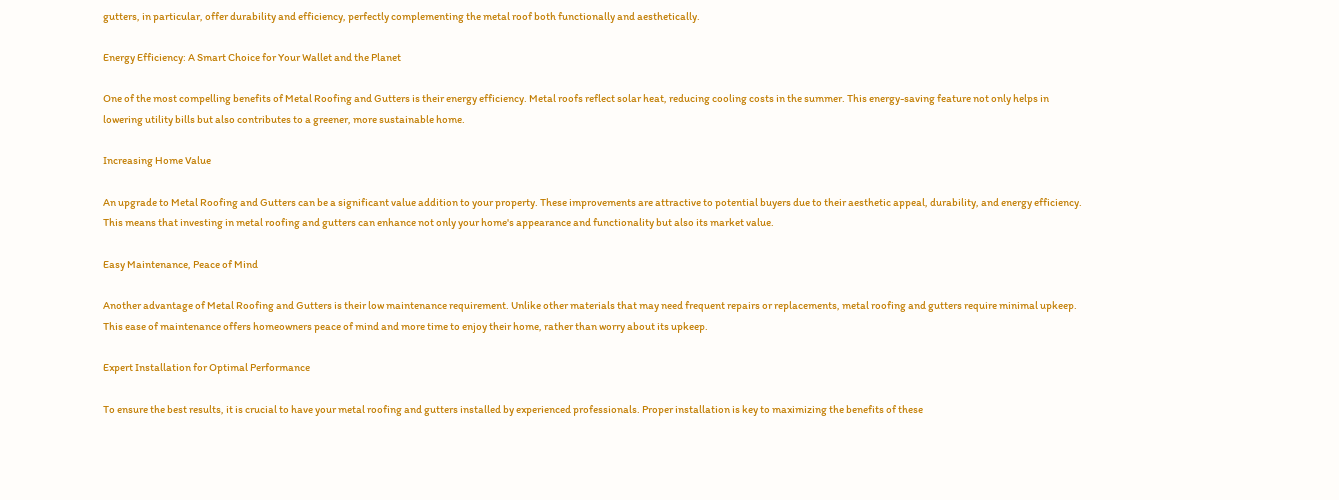gutters, in particular, offer durability and efficiency, perfectly complementing the metal roof both functionally and aesthetically.

Energy Efficiency: A Smart Choice for Your Wallet and the Planet

One of the most compelling benefits of Metal Roofing and Gutters is their energy efficiency. Metal roofs reflect solar heat, reducing cooling costs in the summer. This energy-saving feature not only helps in lowering utility bills but also contributes to a greener, more sustainable home.

Increasing Home Value

An upgrade to Metal Roofing and Gutters can be a significant value addition to your property. These improvements are attractive to potential buyers due to their aesthetic appeal, durability, and energy efficiency. This means that investing in metal roofing and gutters can enhance not only your home's appearance and functionality but also its market value.

Easy Maintenance, Peace of Mind

Another advantage of Metal Roofing and Gutters is their low maintenance requirement. Unlike other materials that may need frequent repairs or replacements, metal roofing and gutters require minimal upkeep. This ease of maintenance offers homeowners peace of mind and more time to enjoy their home, rather than worry about its upkeep.

Expert Installation for Optimal Performance

To ensure the best results, it is crucial to have your metal roofing and gutters installed by experienced professionals. Proper installation is key to maximizing the benefits of these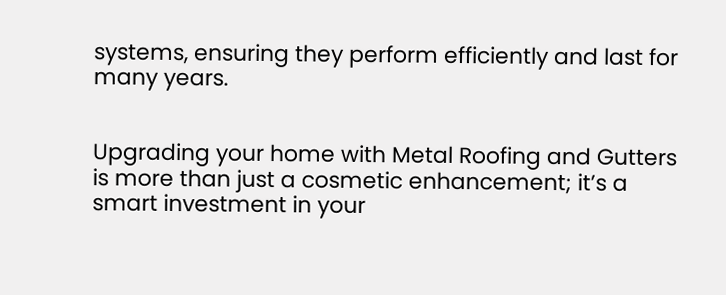systems, ensuring they perform efficiently and last for many years.


Upgrading your home with Metal Roofing and Gutters is more than just a cosmetic enhancement; it’s a smart investment in your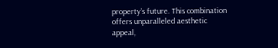property’s future. This combination offers unparalleled aesthetic appeal,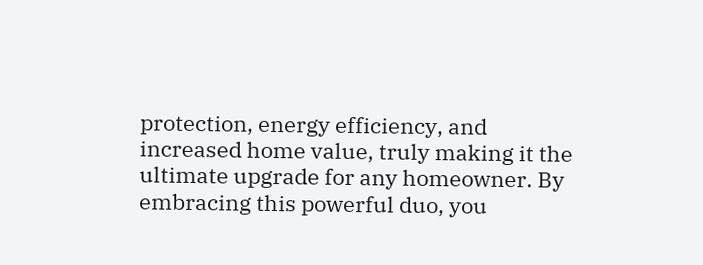protection, energy efficiency, and increased home value, truly making it the ultimate upgrade for any homeowner. By embracing this powerful duo, you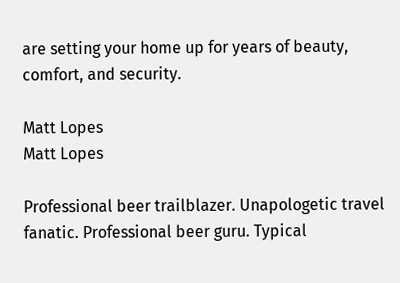are setting your home up for years of beauty, comfort, and security.

Matt Lopes
Matt Lopes

Professional beer trailblazer. Unapologetic travel fanatic. Professional beer guru. Typical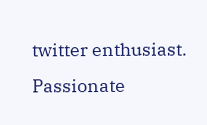twitter enthusiast. Passionate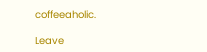coffeeaholic.

Leave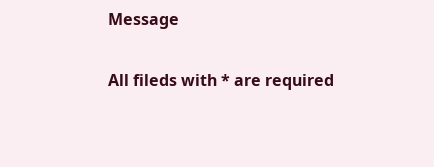Message

All fileds with * are required